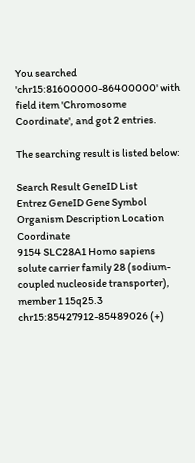You searched 'chr15:81600000-86400000' with field item 'Chromosome Coordinate', and got 2 entries.

The searching result is listed below:

Search Result GeneID List
Entrez GeneID Gene Symbol Organism Description Location Coordinate
9154 SLC28A1 Homo sapiens solute carrier family 28 (sodium-coupled nucleoside transporter), member 1 15q25.3 chr15:85427912-85489026 (+)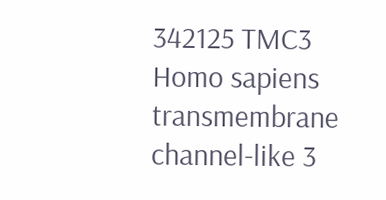342125 TMC3 Homo sapiens transmembrane channel-like 3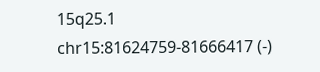15q25.1 chr15:81624759-81666417 (-)